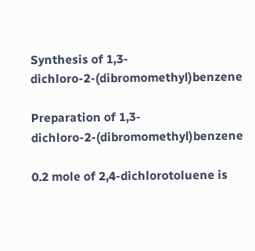Synthesis of 1,3-dichloro-2-(dibromomethyl)benzene

Preparation of 1,3-dichloro-2-(dibromomethyl)benzene

0.2 mole of 2,4-dichlorotoluene is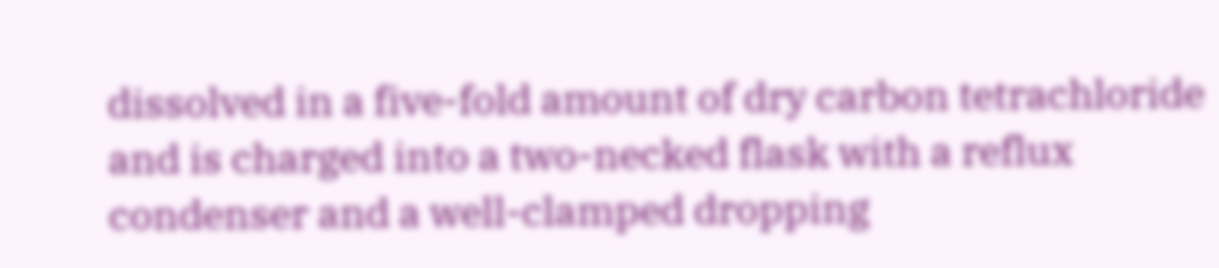dissolved in a five-fold amount of dry carbon tetrachloride and is charged into a two-necked flask with a reflux condenser and a well-clamped dropping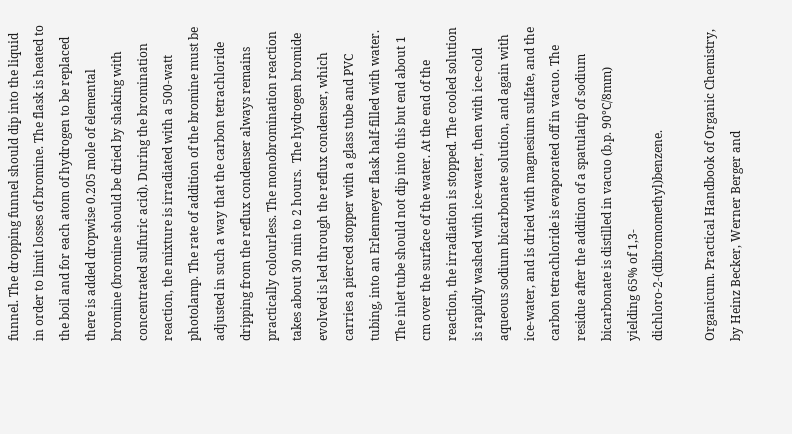funnel. The dropping funnel should dip into the liquid in order to limit losses of bromine. The flask is heated to the boil and for each atom of hydrogen to be replaced there is added dropwise 0.205 mole of elemental bromine (bromine should be dried by shaking with concentrated sulfuric acid). During the bromination reaction, the mixture is irradiated with a 500-watt photolamp. The rate of addition of the bromine must be adjusted in such a way that the carbon tetrachloride dripping from the reflux condenser always remains practically colourless. The monobromination reaction takes about 30 min to 2 hours.  The hydrogen bromide evolved is led through the reflux condenser, which carries a pierced stopper with a glass tube and PVC tubing, into an Erlenmeyer flask half-filled with water. The inlet tube should not dip into this but end about 1 cm over the surface of the water. At the end of the reaction, the irradiation is stopped. The cooled solution is rapidly washed with ice-water, then with ice-cold aqueous sodium bicarbonate solution, and again with ice-water, and is dried with magnesium sulfate, and the carbon tetrachloride is evaporated off in vacuo. The residue after the addition of a spatulatip of sodium bicarbonate is distilled in vacuo (b.p. 90°C/8mm) yielding 65% of 1,3-dichloro-2-(dibromomethyl)benzene.

Organicum. Practical Handbook of Organic Chemistry, by Heinz Becker, Werner Berger and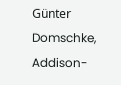Günter Domschke, Addison-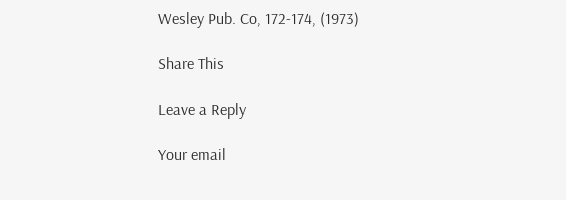Wesley Pub. Co, 172-174, (1973)

Share This

Leave a Reply

Your email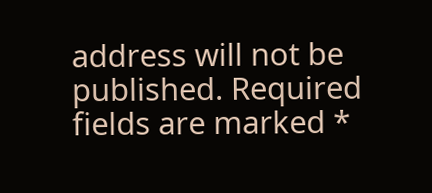address will not be published. Required fields are marked *